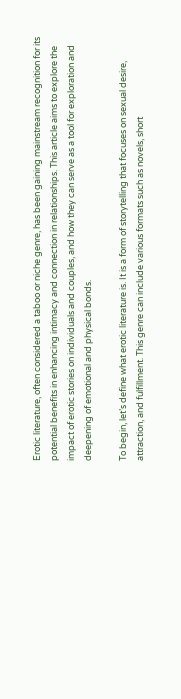Erotic literature, often considered a taboo or niche genre, has been gaining mainstream recognition for its potential benefits in enhancing intimacy and connection in relationships. This article aims to explore the impact of erotic stories on individuals and couples, and how they can serve as a tool for exploration and deepening of emotional and physical bonds.

To begin, let’s define what erotic literature is. It is a form of storytelling that focuses on sexual desire, attraction, and fulfillment. This genre can include various formats such as novels, short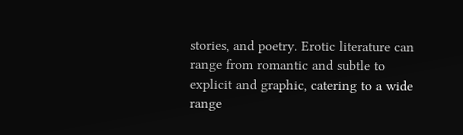stories, and poetry. Erotic literature can range from romantic and subtle to explicit and graphic, catering to a wide range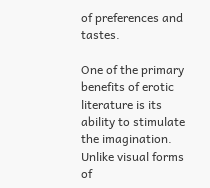of preferences and tastes.

One of the primary benefits of erotic literature is its ability to stimulate the imagination. Unlike visual forms of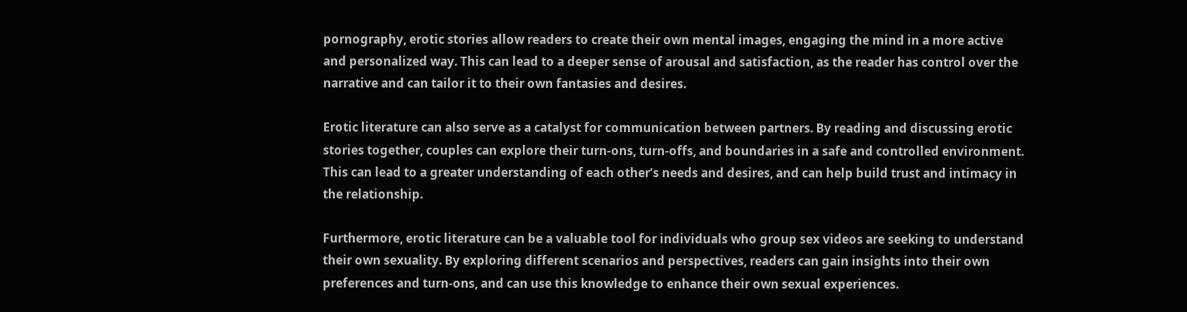pornography, erotic stories allow readers to create their own mental images, engaging the mind in a more active and personalized way. This can lead to a deeper sense of arousal and satisfaction, as the reader has control over the narrative and can tailor it to their own fantasies and desires.

Erotic literature can also serve as a catalyst for communication between partners. By reading and discussing erotic stories together, couples can explore their turn-ons, turn-offs, and boundaries in a safe and controlled environment. This can lead to a greater understanding of each other’s needs and desires, and can help build trust and intimacy in the relationship.

Furthermore, erotic literature can be a valuable tool for individuals who group sex videos are seeking to understand their own sexuality. By exploring different scenarios and perspectives, readers can gain insights into their own preferences and turn-ons, and can use this knowledge to enhance their own sexual experiences.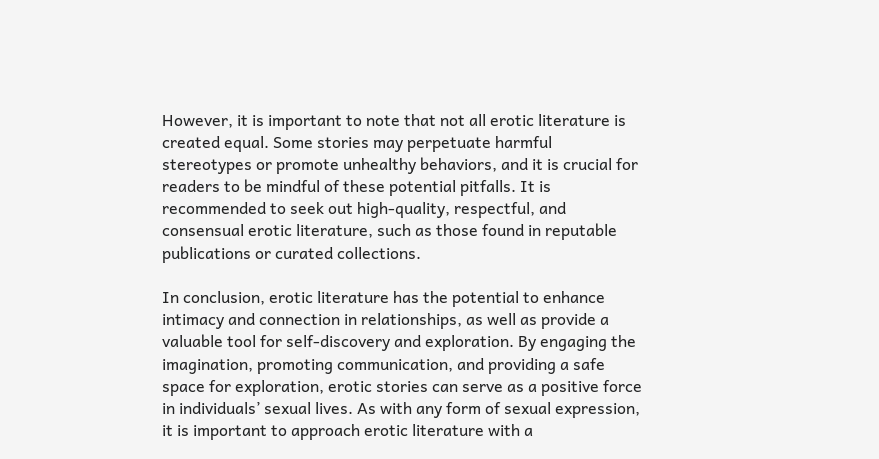However, it is important to note that not all erotic literature is created equal. Some stories may perpetuate harmful stereotypes or promote unhealthy behaviors, and it is crucial for readers to be mindful of these potential pitfalls. It is recommended to seek out high-quality, respectful, and consensual erotic literature, such as those found in reputable publications or curated collections.

In conclusion, erotic literature has the potential to enhance intimacy and connection in relationships, as well as provide a valuable tool for self-discovery and exploration. By engaging the imagination, promoting communication, and providing a safe space for exploration, erotic stories can serve as a positive force in individuals’ sexual lives. As with any form of sexual expression, it is important to approach erotic literature with a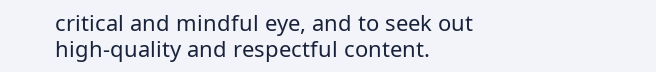critical and mindful eye, and to seek out high-quality and respectful content.